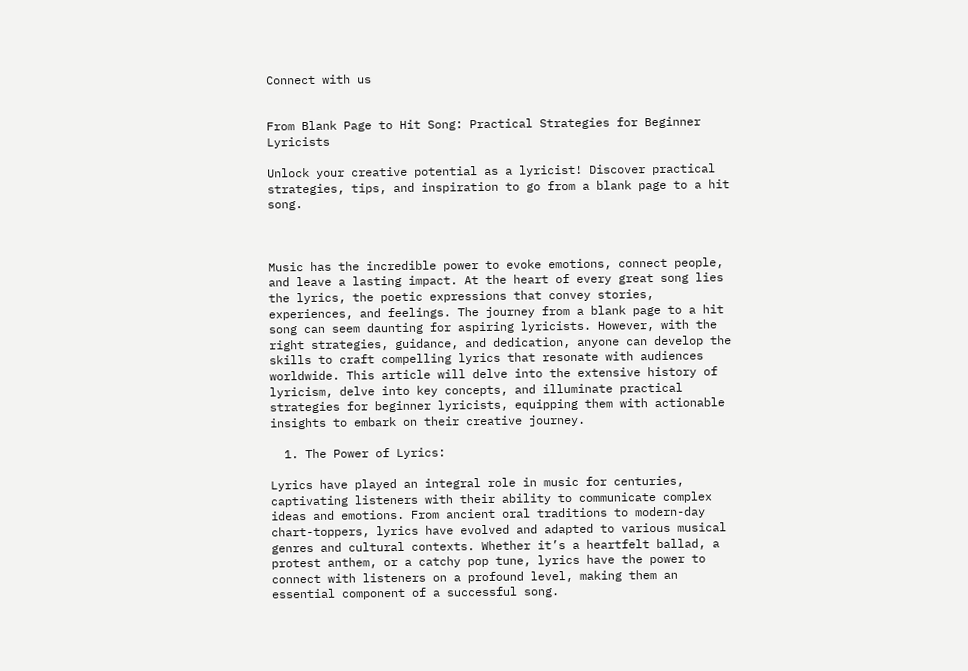Connect with us


From Blank Page to Hit Song: Practical Strategies for Beginner Lyricists

Unlock your creative potential as a lyricist! Discover practical strategies, tips, and inspiration to go from a blank page to a hit song.



Music has the incredible power to evoke emotions, connect people, and leave a lasting impact. At the heart of every great song lies the lyrics, the poetic expressions that convey stories, experiences, and feelings. The journey from a blank page to a hit song can seem daunting for aspiring lyricists. However, with the right strategies, guidance, and dedication, anyone can develop the skills to craft compelling lyrics that resonate with audiences worldwide. This article will delve into the extensive history of lyricism, delve into key concepts, and illuminate practical strategies for beginner lyricists, equipping them with actionable insights to embark on their creative journey.

  1. The Power of Lyrics:

Lyrics have played an integral role in music for centuries, captivating listeners with their ability to communicate complex ideas and emotions. From ancient oral traditions to modern-day chart-toppers, lyrics have evolved and adapted to various musical genres and cultural contexts. Whether it’s a heartfelt ballad, a protest anthem, or a catchy pop tune, lyrics have the power to connect with listeners on a profound level, making them an essential component of a successful song.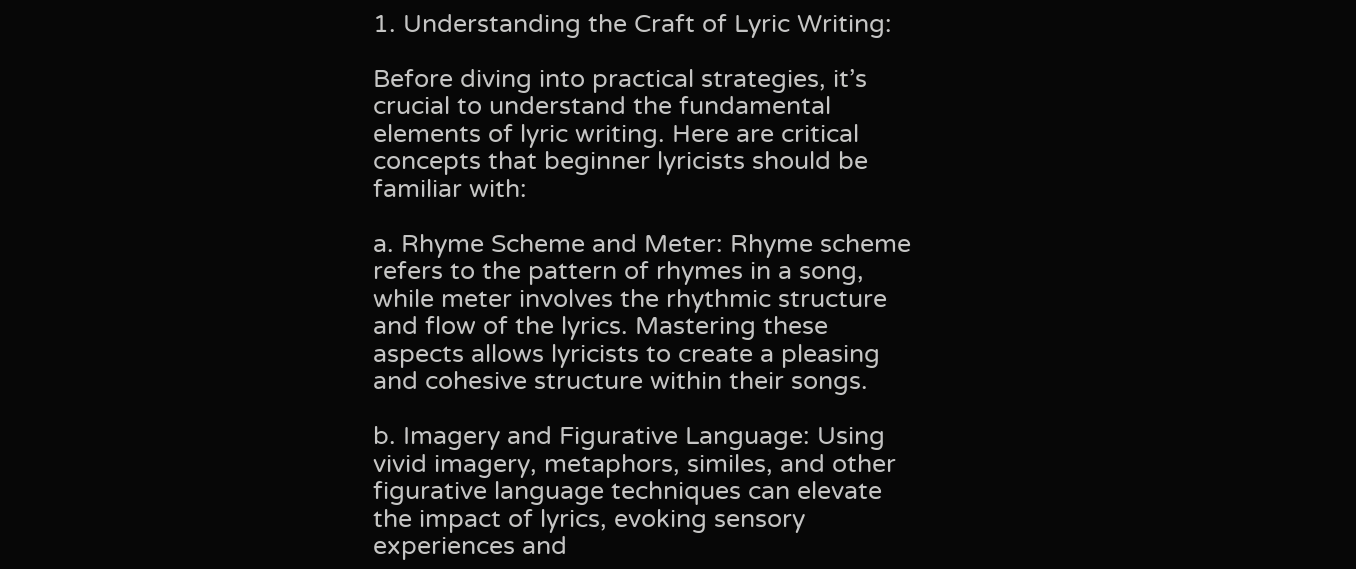1. Understanding the Craft of Lyric Writing:

Before diving into practical strategies, it’s crucial to understand the fundamental elements of lyric writing. Here are critical concepts that beginner lyricists should be familiar with:

a. Rhyme Scheme and Meter: Rhyme scheme refers to the pattern of rhymes in a song, while meter involves the rhythmic structure and flow of the lyrics. Mastering these aspects allows lyricists to create a pleasing and cohesive structure within their songs.

b. Imagery and Figurative Language: Using vivid imagery, metaphors, similes, and other figurative language techniques can elevate the impact of lyrics, evoking sensory experiences and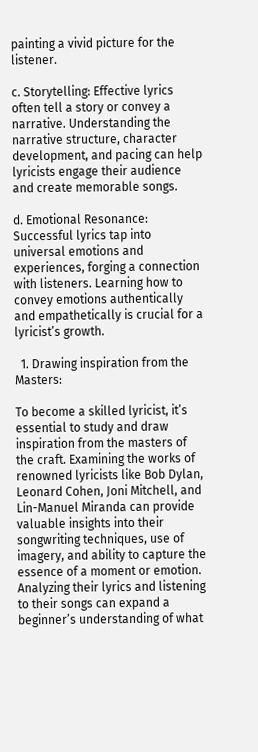painting a vivid picture for the listener.

c. Storytelling: Effective lyrics often tell a story or convey a narrative. Understanding the narrative structure, character development, and pacing can help lyricists engage their audience and create memorable songs.

d. Emotional Resonance: Successful lyrics tap into universal emotions and experiences, forging a connection with listeners. Learning how to convey emotions authentically and empathetically is crucial for a lyricist’s growth.

  1. Drawing inspiration from the Masters:

To become a skilled lyricist, it’s essential to study and draw inspiration from the masters of the craft. Examining the works of renowned lyricists like Bob Dylan, Leonard Cohen, Joni Mitchell, and Lin-Manuel Miranda can provide valuable insights into their songwriting techniques, use of imagery, and ability to capture the essence of a moment or emotion. Analyzing their lyrics and listening to their songs can expand a beginner’s understanding of what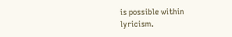is possible within lyricism.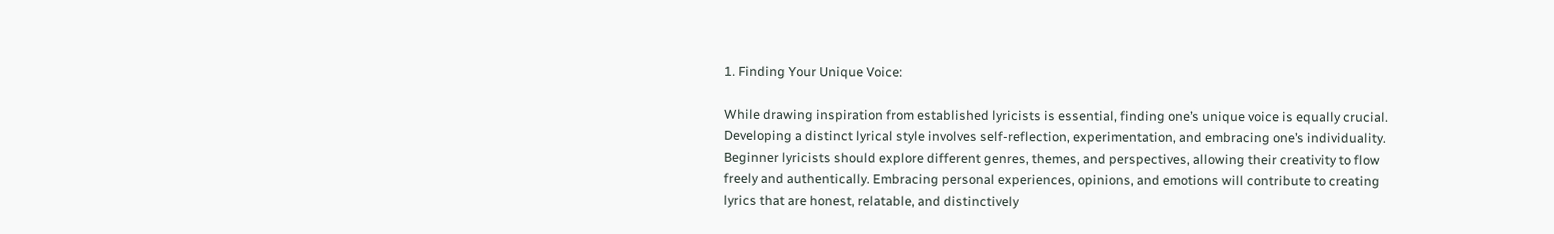1. Finding Your Unique Voice:

While drawing inspiration from established lyricists is essential, finding one’s unique voice is equally crucial. Developing a distinct lyrical style involves self-reflection, experimentation, and embracing one’s individuality. Beginner lyricists should explore different genres, themes, and perspectives, allowing their creativity to flow freely and authentically. Embracing personal experiences, opinions, and emotions will contribute to creating lyrics that are honest, relatable, and distinctively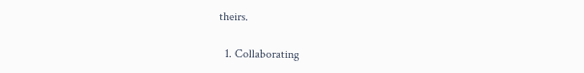theirs.

  1. Collaborating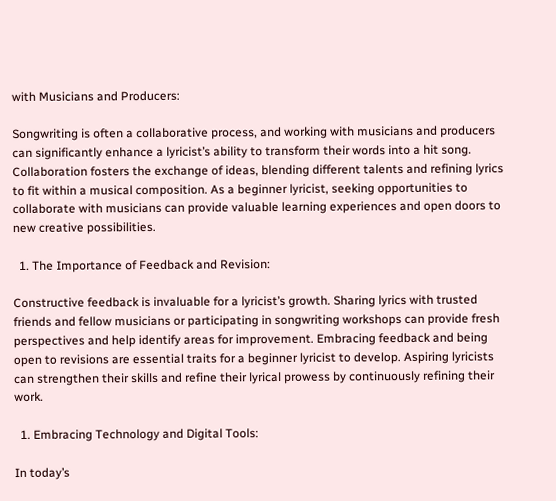with Musicians and Producers:

Songwriting is often a collaborative process, and working with musicians and producers can significantly enhance a lyricist’s ability to transform their words into a hit song. Collaboration fosters the exchange of ideas, blending different talents and refining lyrics to fit within a musical composition. As a beginner lyricist, seeking opportunities to collaborate with musicians can provide valuable learning experiences and open doors to new creative possibilities.

  1. The Importance of Feedback and Revision:

Constructive feedback is invaluable for a lyricist’s growth. Sharing lyrics with trusted friends and fellow musicians or participating in songwriting workshops can provide fresh perspectives and help identify areas for improvement. Embracing feedback and being open to revisions are essential traits for a beginner lyricist to develop. Aspiring lyricists can strengthen their skills and refine their lyrical prowess by continuously refining their work.

  1. Embracing Technology and Digital Tools:

In today’s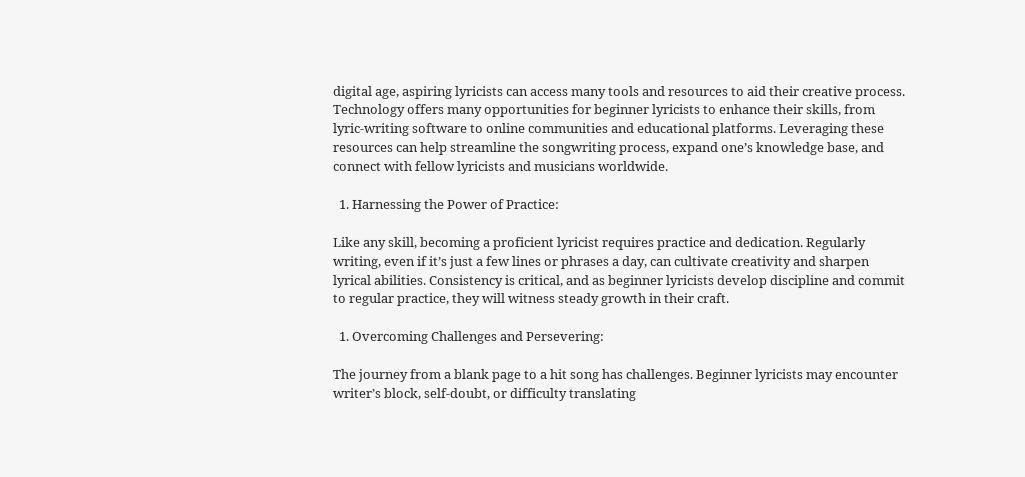digital age, aspiring lyricists can access many tools and resources to aid their creative process. Technology offers many opportunities for beginner lyricists to enhance their skills, from lyric-writing software to online communities and educational platforms. Leveraging these resources can help streamline the songwriting process, expand one’s knowledge base, and connect with fellow lyricists and musicians worldwide.

  1. Harnessing the Power of Practice:

Like any skill, becoming a proficient lyricist requires practice and dedication. Regularly writing, even if it’s just a few lines or phrases a day, can cultivate creativity and sharpen lyrical abilities. Consistency is critical, and as beginner lyricists develop discipline and commit to regular practice, they will witness steady growth in their craft.

  1. Overcoming Challenges and Persevering:

The journey from a blank page to a hit song has challenges. Beginner lyricists may encounter writer’s block, self-doubt, or difficulty translating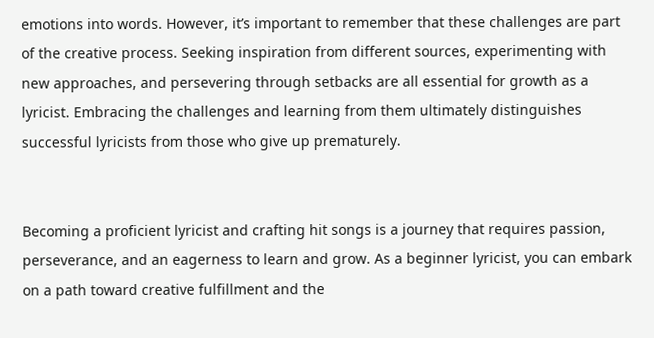emotions into words. However, it’s important to remember that these challenges are part of the creative process. Seeking inspiration from different sources, experimenting with new approaches, and persevering through setbacks are all essential for growth as a lyricist. Embracing the challenges and learning from them ultimately distinguishes successful lyricists from those who give up prematurely.


Becoming a proficient lyricist and crafting hit songs is a journey that requires passion, perseverance, and an eagerness to learn and grow. As a beginner lyricist, you can embark on a path toward creative fulfillment and the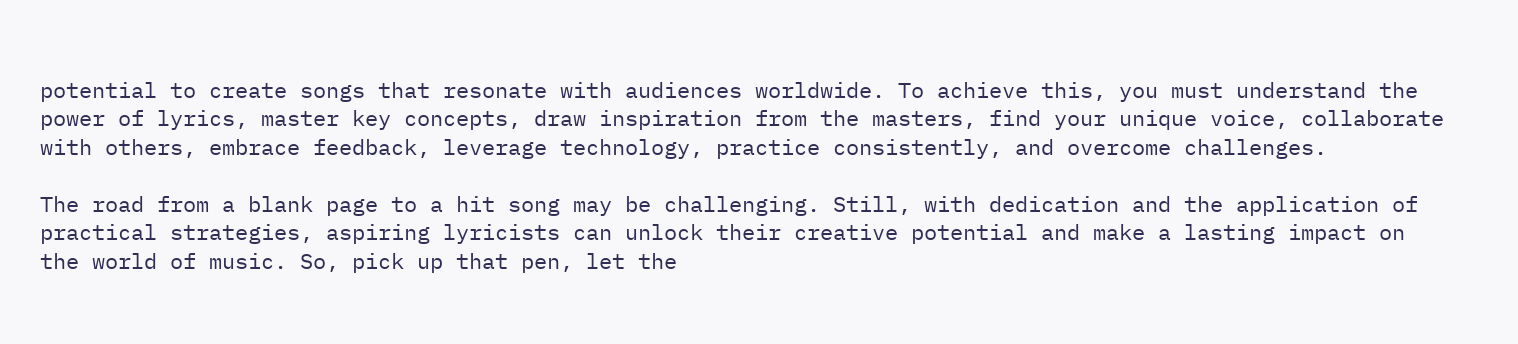potential to create songs that resonate with audiences worldwide. To achieve this, you must understand the power of lyrics, master key concepts, draw inspiration from the masters, find your unique voice, collaborate with others, embrace feedback, leverage technology, practice consistently, and overcome challenges.

The road from a blank page to a hit song may be challenging. Still, with dedication and the application of practical strategies, aspiring lyricists can unlock their creative potential and make a lasting impact on the world of music. So, pick up that pen, let the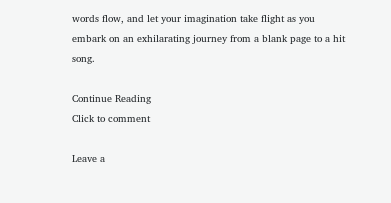words flow, and let your imagination take flight as you embark on an exhilarating journey from a blank page to a hit song.

Continue Reading
Click to comment

Leave a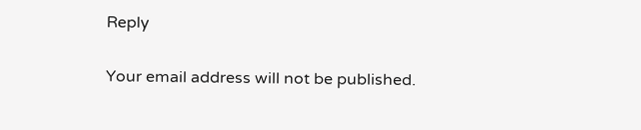Reply

Your email address will not be published.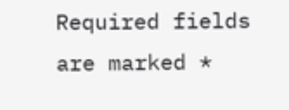Required fields are marked *